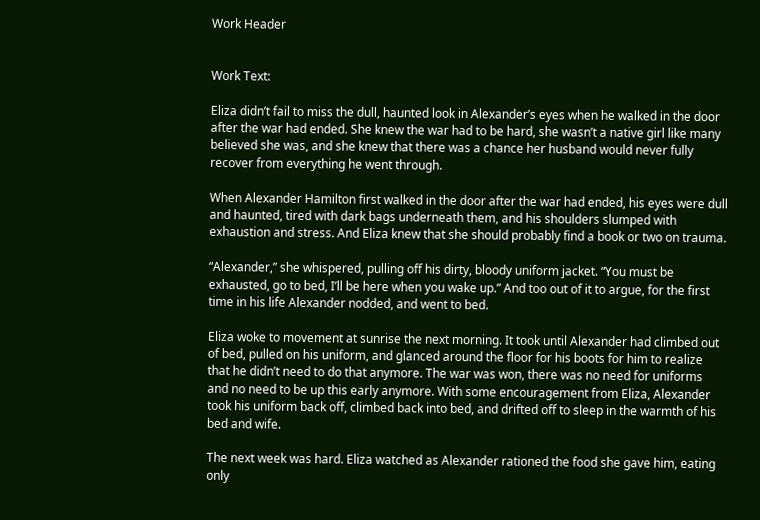Work Header


Work Text:

Eliza didn’t fail to miss the dull, haunted look in Alexander’s eyes when he walked in the door after the war had ended. She knew the war had to be hard, she wasn’t a native girl like many believed she was, and she knew that there was a chance her husband would never fully recover from everything he went through.

When Alexander Hamilton first walked in the door after the war had ended, his eyes were dull and haunted, tired with dark bags underneath them, and his shoulders slumped with exhaustion and stress. And Eliza knew that she should probably find a book or two on trauma.

“Alexander,” she whispered, pulling off his dirty, bloody uniform jacket. “You must be exhausted, go to bed, I’ll be here when you wake up.” And too out of it to argue, for the first time in his life Alexander nodded, and went to bed.

Eliza woke to movement at sunrise the next morning. It took until Alexander had climbed out of bed, pulled on his uniform, and glanced around the floor for his boots for him to realize that he didn’t need to do that anymore. The war was won, there was no need for uniforms and no need to be up this early anymore. With some encouragement from Eliza, Alexander took his uniform back off, climbed back into bed, and drifted off to sleep in the warmth of his bed and wife.

The next week was hard. Eliza watched as Alexander rationed the food she gave him, eating only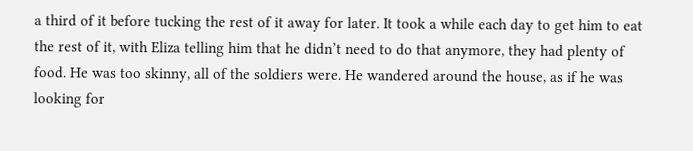a third of it before tucking the rest of it away for later. It took a while each day to get him to eat the rest of it, with Eliza telling him that he didn’t need to do that anymore, they had plenty of food. He was too skinny, all of the soldiers were. He wandered around the house, as if he was looking for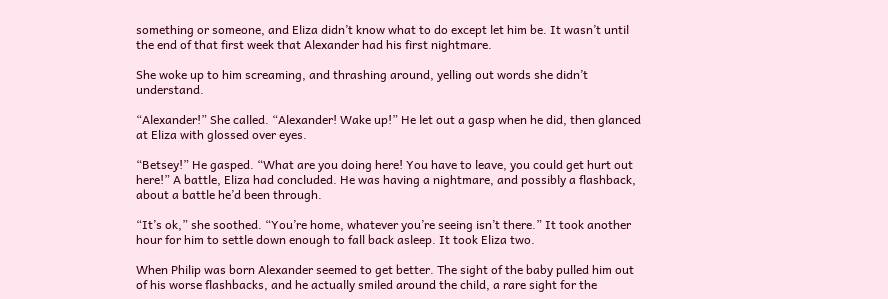something or someone, and Eliza didn’t know what to do except let him be. It wasn’t until the end of that first week that Alexander had his first nightmare.

She woke up to him screaming, and thrashing around, yelling out words she didn’t understand.

“Alexander!” She called. “Alexander! Wake up!” He let out a gasp when he did, then glanced at Eliza with glossed over eyes.

“Betsey!” He gasped. “What are you doing here! You have to leave, you could get hurt out here!” A battle, Eliza had concluded. He was having a nightmare, and possibly a flashback, about a battle he’d been through.

“It’s ok,” she soothed. “You’re home, whatever you’re seeing isn’t there.” It took another hour for him to settle down enough to fall back asleep. It took Eliza two.

When Philip was born Alexander seemed to get better. The sight of the baby pulled him out of his worse flashbacks, and he actually smiled around the child, a rare sight for the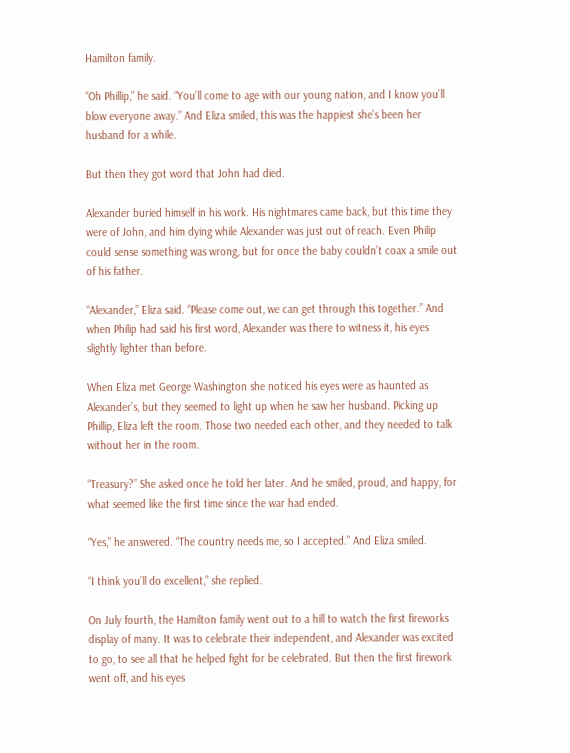Hamilton family.

“Oh Phillip,” he said. “You’ll come to age with our young nation, and I know you’ll blow everyone away.” And Eliza smiled, this was the happiest she’s been her husband for a while.

But then they got word that John had died.

Alexander buried himself in his work. His nightmares came back, but this time they were of John, and him dying while Alexander was just out of reach. Even Philip could sense something was wrong, but for once the baby couldn’t coax a smile out of his father.

“Alexander,” Eliza said. “Please come out, we can get through this together.” And when Philip had said his first word, Alexander was there to witness it, his eyes slightly lighter than before.

When Eliza met George Washington she noticed his eyes were as haunted as Alexander’s, but they seemed to light up when he saw her husband. Picking up Phillip, Eliza left the room. Those two needed each other, and they needed to talk without her in the room.

“Treasury?” She asked once he told her later. And he smiled, proud, and happy, for what seemed like the first time since the war had ended.

“Yes,” he answered. “The country needs me, so I accepted.” And Eliza smiled.

“I think you’ll do excellent,” she replied.

On July fourth, the Hamilton family went out to a hill to watch the first fireworks display of many. It was to celebrate their independent, and Alexander was excited to go, to see all that he helped fight for be celebrated. But then the first firework went off, and his eyes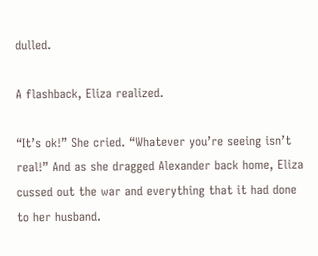dulled.

A flashback, Eliza realized.

“It’s ok!” She cried. “Whatever you’re seeing isn’t real!” And as she dragged Alexander back home, Eliza cussed out the war and everything that it had done to her husband.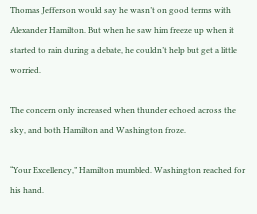Thomas Jefferson would say he wasn’t on good terms with Alexander Hamilton. But when he saw him freeze up when it started to rain during a debate, he couldn’t help but get a little worried.

The concern only increased when thunder echoed across the sky, and both Hamilton and Washington froze.

“Your Excellency,” Hamilton mumbled. Washington reached for his hand.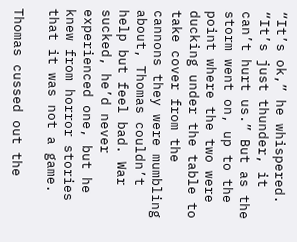“It’s ok,” he whispered. “It’s just thunder, it can’t hurt us.” But as the storm went on, up to the point where the two were ducking under the table to take cover from the cannons they were mumbling about, Thomas couldn’t help but feel bad. War sucked, he’d never experienced one, but he knew from horror stories that it was not a game.

Thomas cussed out the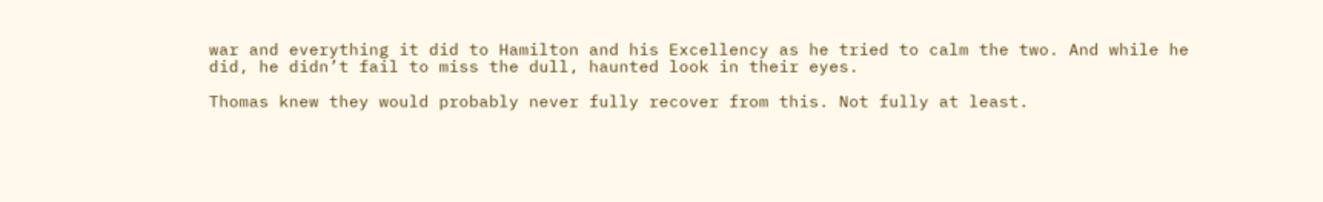war and everything it did to Hamilton and his Excellency as he tried to calm the two. And while he did, he didn’t fail to miss the dull, haunted look in their eyes.

Thomas knew they would probably never fully recover from this. Not fully at least.